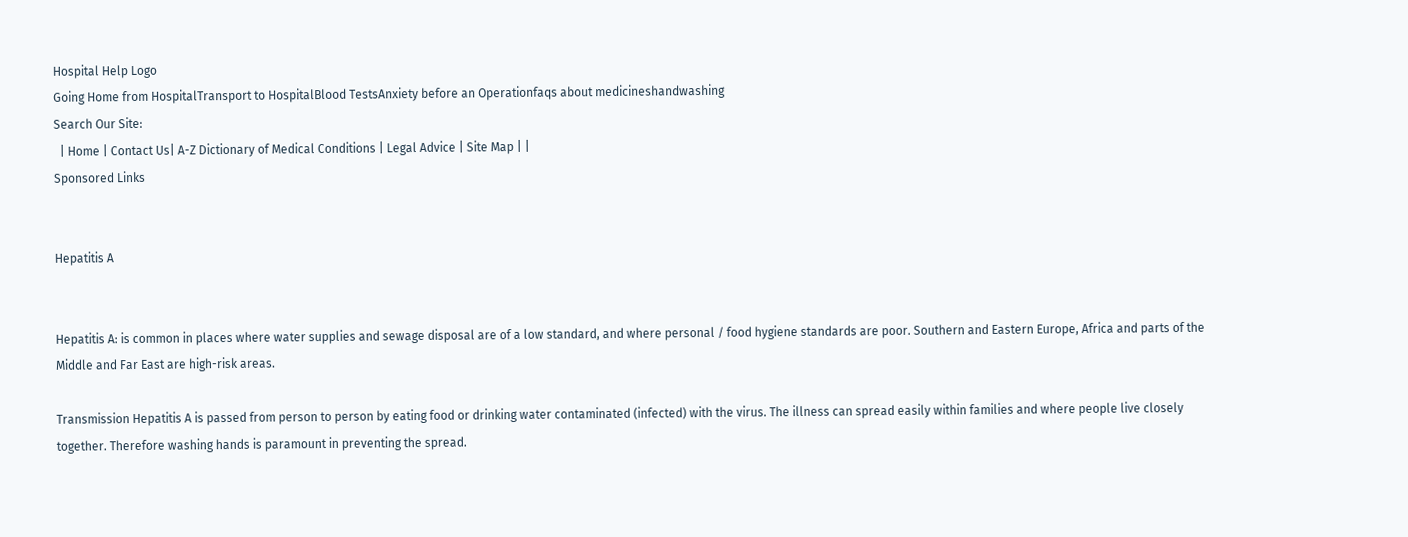Hospital Help Logo
Going Home from HospitalTransport to HospitalBlood TestsAnxiety before an Operationfaqs about medicineshandwashing
Search Our Site:
  | Home | Contact Us| A-Z Dictionary of Medical Conditions | Legal Advice | Site Map | |
Sponsored Links


Hepatitis A


Hepatitis A: is common in places where water supplies and sewage disposal are of a low standard, and where personal / food hygiene standards are poor. Southern and Eastern Europe, Africa and parts of the Middle and Far East are high-risk areas.

Transmission Hepatitis A is passed from person to person by eating food or drinking water contaminated (infected) with the virus. The illness can spread easily within families and where people live closely together. Therefore washing hands is paramount in preventing the spread.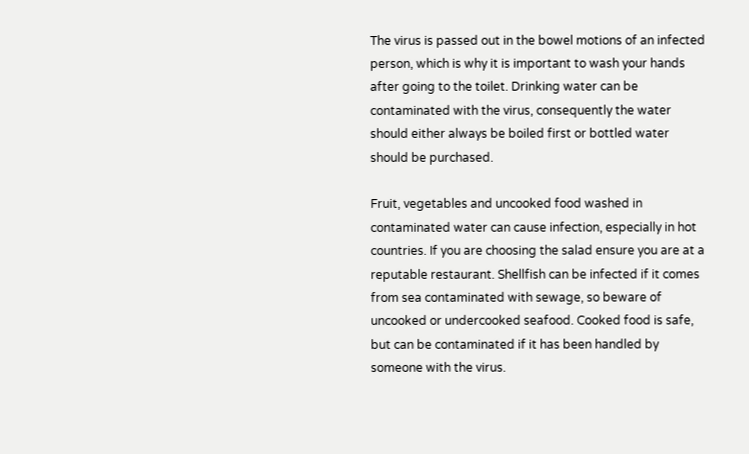The virus is passed out in the bowel motions of an infected person, which is why it is important to wash your hands after going to the toilet. Drinking water can be contaminated with the virus, consequently the water should either always be boiled first or bottled water should be purchased.

Fruit, vegetables and uncooked food washed in contaminated water can cause infection, especially in hot countries. If you are choosing the salad ensure you are at a reputable restaurant. Shellfish can be infected if it comes from sea contaminated with sewage, so beware of uncooked or undercooked seafood. Cooked food is safe, but can be contaminated if it has been handled by someone with the virus.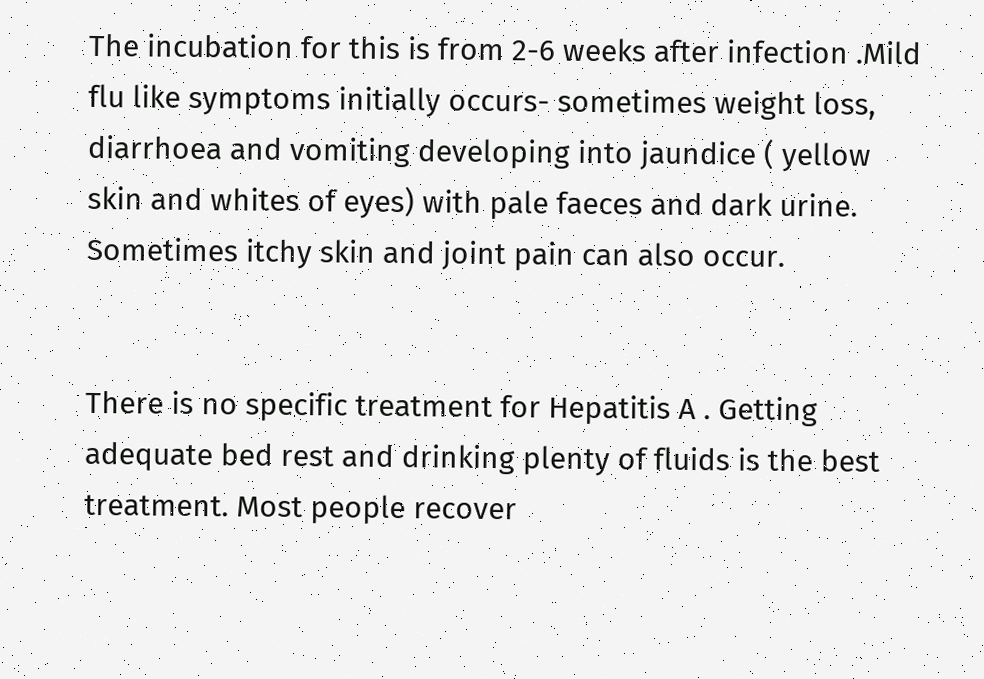The incubation for this is from 2-6 weeks after infection .Mild flu like symptoms initially occurs- sometimes weight loss, diarrhoea and vomiting developing into jaundice ( yellow skin and whites of eyes) with pale faeces and dark urine. Sometimes itchy skin and joint pain can also occur.


There is no specific treatment for Hepatitis A . Getting adequate bed rest and drinking plenty of fluids is the best treatment. Most people recover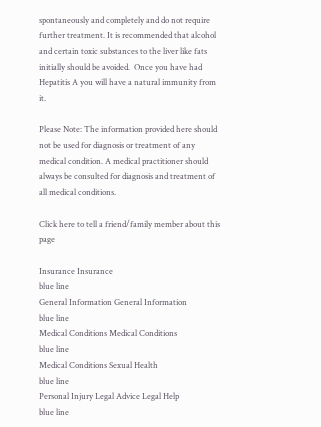spontaneously and completely and do not require further treatment. It is recommended that alcohol and certain toxic substances to the liver like fats initially should be avoided.  Once you have had Hepatitis A you will have a natural immunity from it.

Please Note: The information provided here should not be used for diagnosis or treatment of any medical condition. A medical practitioner should always be consulted for diagnosis and treatment of all medical conditions.

Click here to tell a friend/family member about this page

Insurance Insurance
blue line
General Information General Information
blue line
Medical Conditions Medical Conditions
blue line
Medical Conditions Sexual Health
blue line
Personal Injury Legal Advice Legal Help
blue line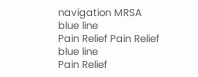navigation MRSA
blue line
Pain Relief Pain Relief
blue line
Pain Relief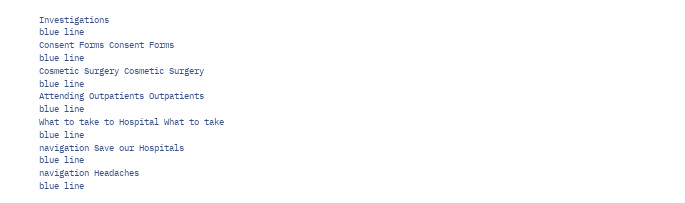Investigations
blue line
Consent Forms Consent Forms
blue line
Cosmetic Surgery Cosmetic Surgery
blue line
Attending Outpatients Outpatients
blue line
What to take to Hospital What to take
blue line
navigation Save our Hospitals
blue line
navigation Headaches
blue line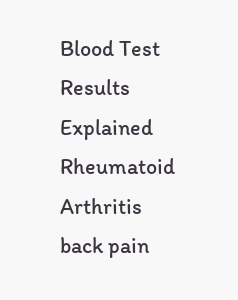Blood Test Results Explained
Rheumatoid Arthritis
back pain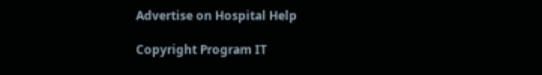Advertise on Hospital Help

Copyright Program IT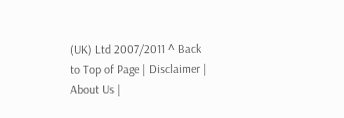(UK) Ltd 2007/2011 ^ Back to Top of Page | Disclaimer | About Us |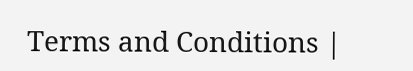Terms and Conditions |